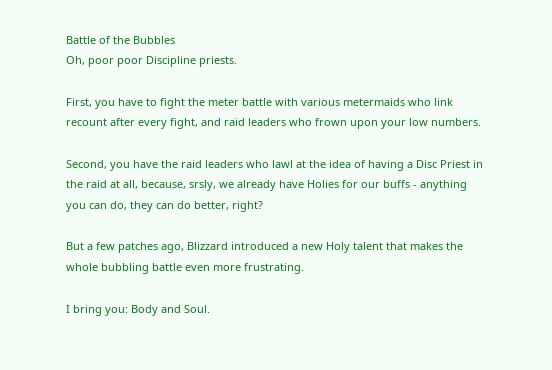Battle of the Bubbles
Oh, poor poor Discipline priests.

First, you have to fight the meter battle with various metermaids who link recount after every fight, and raid leaders who frown upon your low numbers.

Second, you have the raid leaders who lawl at the idea of having a Disc Priest in the raid at all, because, srsly, we already have Holies for our buffs - anything you can do, they can do better, right?

But a few patches ago, Blizzard introduced a new Holy talent that makes the whole bubbling battle even more frustrating.

I bring you: Body and Soul.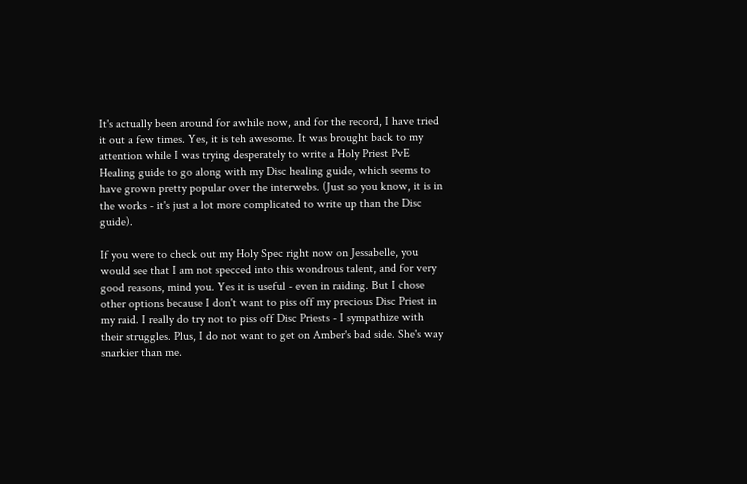It's actually been around for awhile now, and for the record, I have tried it out a few times. Yes, it is teh awesome. It was brought back to my attention while I was trying desperately to write a Holy Priest PvE Healing guide to go along with my Disc healing guide, which seems to have grown pretty popular over the interwebs. (Just so you know, it is in the works - it's just a lot more complicated to write up than the Disc guide).

If you were to check out my Holy Spec right now on Jessabelle, you would see that I am not specced into this wondrous talent, and for very good reasons, mind you. Yes it is useful - even in raiding. But I chose other options because I don't want to piss off my precious Disc Priest in my raid. I really do try not to piss off Disc Priests - I sympathize with their struggles. Plus, I do not want to get on Amber's bad side. She's way snarkier than me.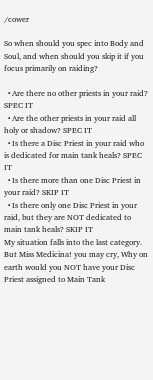/cower

So when should you spec into Body and Soul, and when should you skip it if you focus primarily on raiding?

  • Are there no other priests in your raid? SPEC IT
  • Are the other priests in your raid all holy or shadow? SPEC IT
  • Is there a Disc Priest in your raid who is dedicated for main tank heals? SPEC IT
  • Is there more than one Disc Priest in your raid? SKIP IT
  • Is there only one Disc Priest in your raid, but they are NOT dedicated to main tank heals? SKIP IT
My situation falls into the last category. But Miss Medicina! you may cry, Why on earth would you NOT have your Disc Priest assigned to Main Tank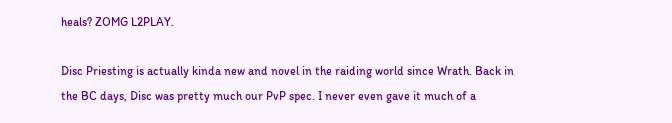heals? ZOMG L2PLAY.

Disc Priesting is actually kinda new and novel in the raiding world since Wrath. Back in the BC days, Disc was pretty much our PvP spec. I never even gave it much of a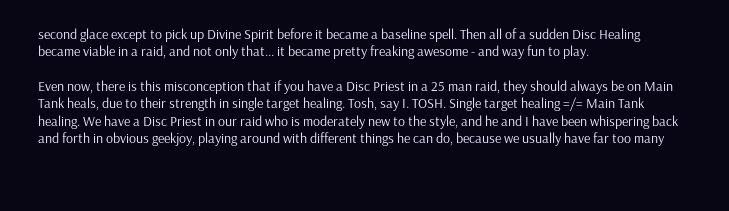second glace except to pick up Divine Spirit before it became a baseline spell. Then all of a sudden Disc Healing became viable in a raid, and not only that... it became pretty freaking awesome - and way fun to play.

Even now, there is this misconception that if you have a Disc Priest in a 25 man raid, they should always be on Main Tank heals, due to their strength in single target healing. Tosh, say I. TOSH. Single target healing =/= Main Tank healing. We have a Disc Priest in our raid who is moderately new to the style, and he and I have been whispering back and forth in obvious geekjoy, playing around with different things he can do, because we usually have far too many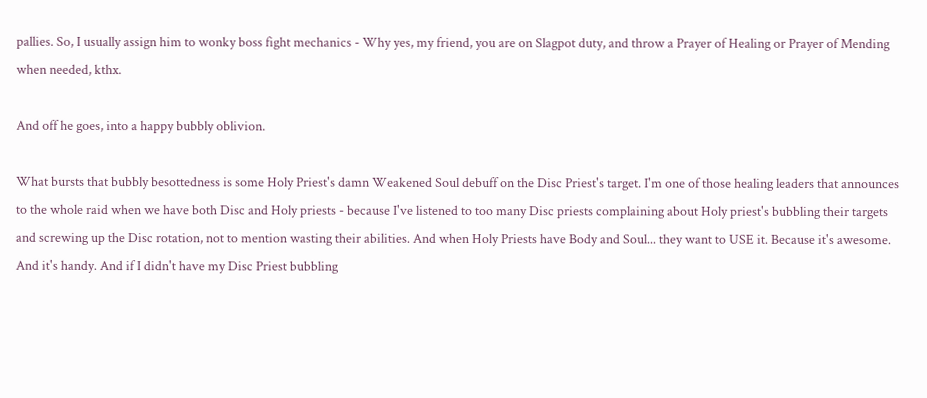pallies. So, I usually assign him to wonky boss fight mechanics - Why yes, my friend, you are on Slagpot duty, and throw a Prayer of Healing or Prayer of Mending when needed, kthx.

And off he goes, into a happy bubbly oblivion.

What bursts that bubbly besottedness is some Holy Priest's damn Weakened Soul debuff on the Disc Priest's target. I'm one of those healing leaders that announces to the whole raid when we have both Disc and Holy priests - because I've listened to too many Disc priests complaining about Holy priest's bubbling their targets and screwing up the Disc rotation, not to mention wasting their abilities. And when Holy Priests have Body and Soul... they want to USE it. Because it's awesome. And it's handy. And if I didn't have my Disc Priest bubbling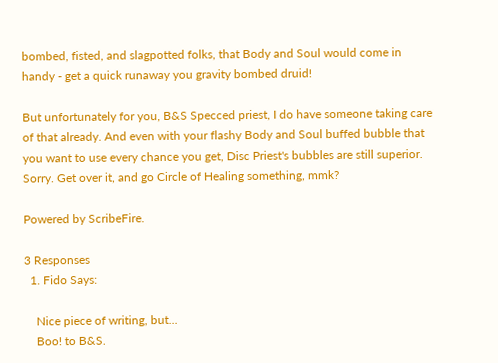bombed, fisted, and slagpotted folks, that Body and Soul would come in handy - get a quick runaway you gravity bombed druid!

But unfortunately for you, B&S Specced priest, I do have someone taking care of that already. And even with your flashy Body and Soul buffed bubble that you want to use every chance you get, Disc Priest's bubbles are still superior. Sorry. Get over it, and go Circle of Healing something, mmk?

Powered by ScribeFire.

3 Responses
  1. Fido Says:

    Nice piece of writing, but...
    Boo! to B&S.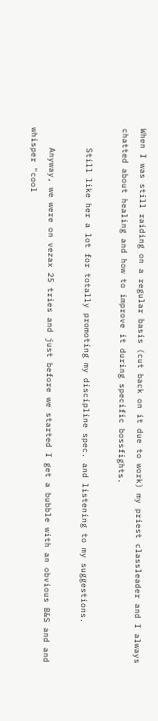When I was still raiding on a regular basis (cut back on it due to work) my priest classleader and I always chatted about healing and how to improve it during specific bossfights.

    Still like her a lot for totally promoting my discipline spec. and listening to my suggestions.

    Anyway, we were on vezax 25 tries and just before we started I get a bubble with an obvious B&S and and whisper "cool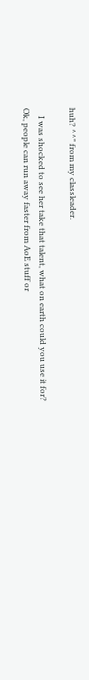huh? ^^" from my classleader.

    I was shocked to see her take that talent, what on earth could you use it for? Ok, people can run away faster from AoE stuff or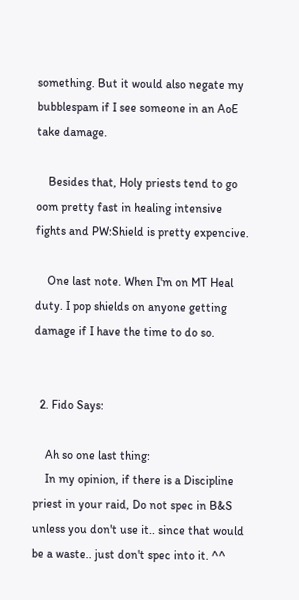something. But it would also negate my bubblespam if I see someone in an AoE take damage.

    Besides that, Holy priests tend to go oom pretty fast in healing intensive fights and PW:Shield is pretty expencive.

    One last note. When I'm on MT Heal duty. I pop shields on anyone getting damage if I have the time to do so.


  2. Fido Says:

    Ah so one last thing:
    In my opinion, if there is a Discipline priest in your raid, Do not spec in B&S unless you don't use it.. since that would be a waste.. just don't spec into it. ^^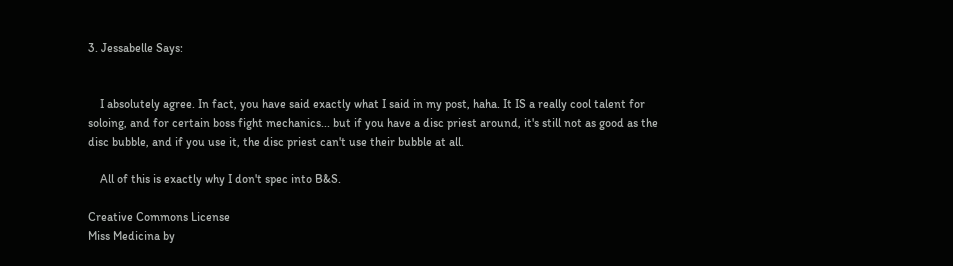3. Jessabelle Says:


    I absolutely agree. In fact, you have said exactly what I said in my post, haha. It IS a really cool talent for soloing, and for certain boss fight mechanics... but if you have a disc priest around, it's still not as good as the disc bubble, and if you use it, the disc priest can't use their bubble at all.

    All of this is exactly why I don't spec into B&S.

Creative Commons License
Miss Medicina by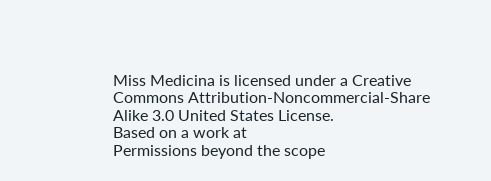Miss Medicina is licensed under a Creative Commons Attribution-Noncommercial-Share Alike 3.0 United States License.
Based on a work at
Permissions beyond the scope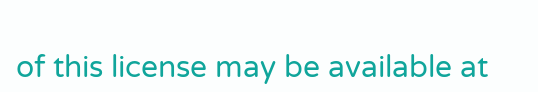of this license may be available at